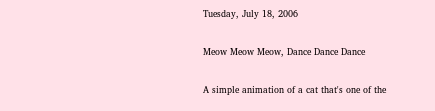Tuesday, July 18, 2006

Meow Meow Meow, Dance Dance Dance

A simple animation of a cat that's one of the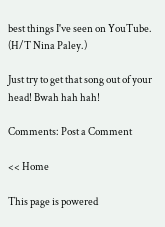best things I've seen on YouTube. (H/T Nina Paley.)

Just try to get that song out of your head! Bwah hah hah!

Comments: Post a Comment

<< Home

This page is powered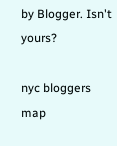by Blogger. Isn't yours?

nyc bloggers map